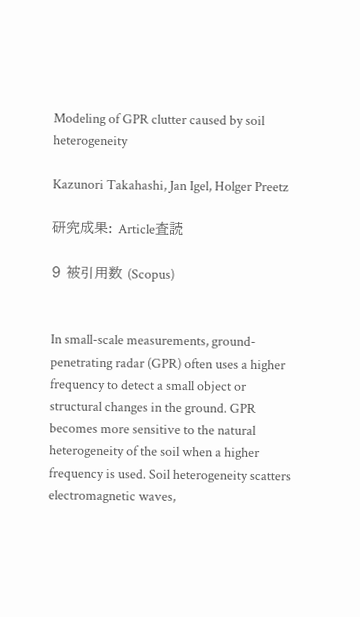Modeling of GPR clutter caused by soil heterogeneity

Kazunori Takahashi, Jan Igel, Holger Preetz

研究成果: Article査読

9 被引用数 (Scopus)


In small-scale measurements, ground-penetrating radar (GPR) often uses a higher frequency to detect a small object or structural changes in the ground. GPR becomes more sensitive to the natural heterogeneity of the soil when a higher frequency is used. Soil heterogeneity scatters electromagnetic waves,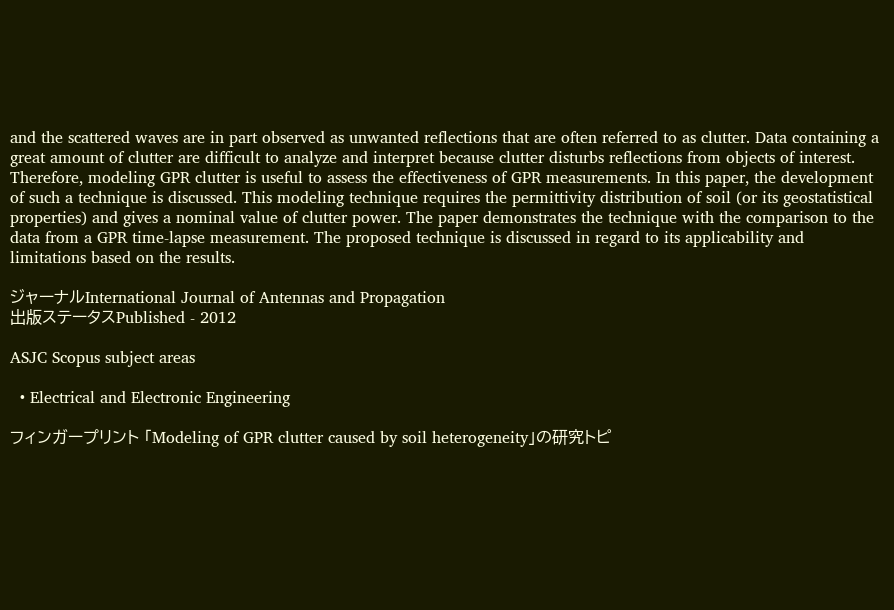and the scattered waves are in part observed as unwanted reflections that are often referred to as clutter. Data containing a great amount of clutter are difficult to analyze and interpret because clutter disturbs reflections from objects of interest. Therefore, modeling GPR clutter is useful to assess the effectiveness of GPR measurements. In this paper, the development of such a technique is discussed. This modeling technique requires the permittivity distribution of soil (or its geostatistical properties) and gives a nominal value of clutter power. The paper demonstrates the technique with the comparison to the data from a GPR time-lapse measurement. The proposed technique is discussed in regard to its applicability and limitations based on the results.

ジャーナルInternational Journal of Antennas and Propagation
出版ステータスPublished - 2012

ASJC Scopus subject areas

  • Electrical and Electronic Engineering

フィンガープリント 「Modeling of GPR clutter caused by soil heterogeneity」の研究トピ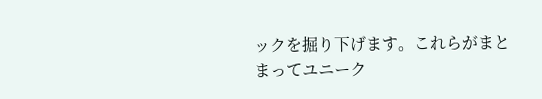ックを掘り下げます。これらがまとまってユニーク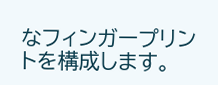なフィンガープリントを構成します。